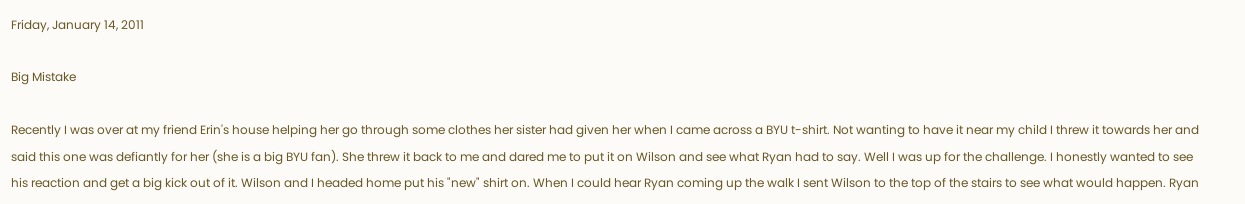Friday, January 14, 2011

Big Mistake

Recently I was over at my friend Erin's house helping her go through some clothes her sister had given her when I came across a BYU t-shirt. Not wanting to have it near my child I threw it towards her and said this one was defiantly for her (she is a big BYU fan). She threw it back to me and dared me to put it on Wilson and see what Ryan had to say. Well I was up for the challenge. I honestly wanted to see his reaction and get a big kick out of it. Wilson and I headed home put his "new" shirt on. When I could hear Ryan coming up the walk I sent Wilson to the top of the stairs to see what would happen. Ryan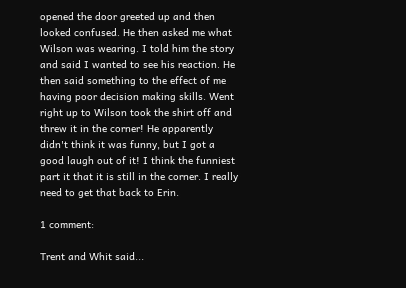opened the door greeted up and then looked confused. He then asked me what Wilson was wearing. I told him the story and said I wanted to see his reaction. He then said something to the effect of me having poor decision making skills. Went right up to Wilson took the shirt off and threw it in the corner! He apparently didn't think it was funny, but I got a good laugh out of it! I think the funniest part it that it is still in the corner. I really need to get that back to Erin.

1 comment:

Trent and Whit said...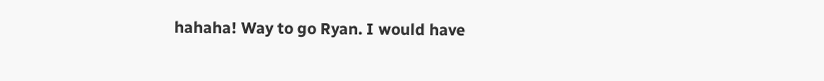hahaha! Way to go Ryan. I would have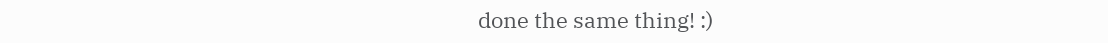done the same thing! :)